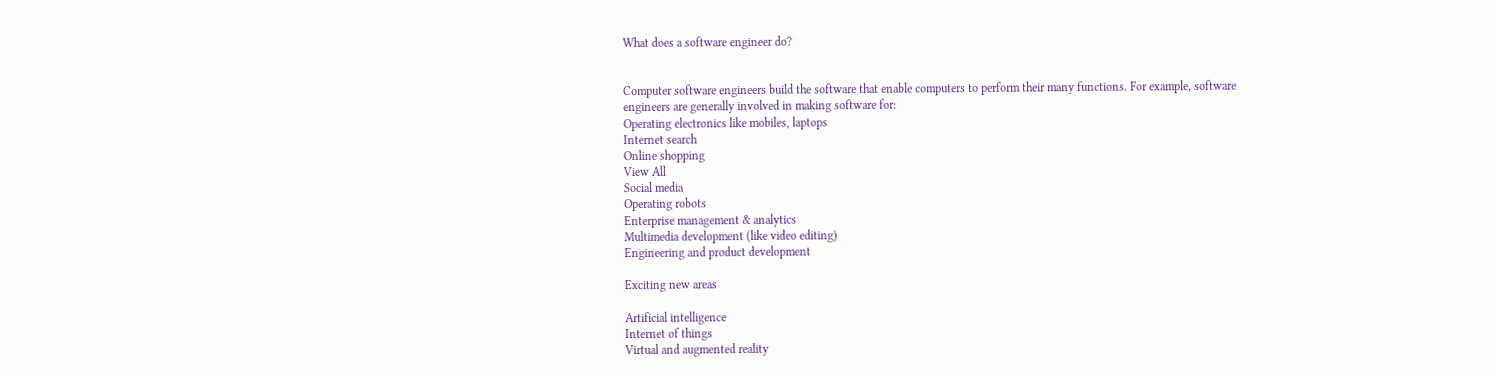What does a software engineer do?


Computer software engineers build the software that enable computers to perform their many functions. For example, software engineers are generally involved in making software for:
Operating electronics like mobiles, laptops
Internet search
Online shopping
View All
Social media
Operating robots
Enterprise management & analytics
Multimedia development (like video editing)
Engineering and product development

Exciting new areas

Artificial intelligence
Internet of things
Virtual and augmented reality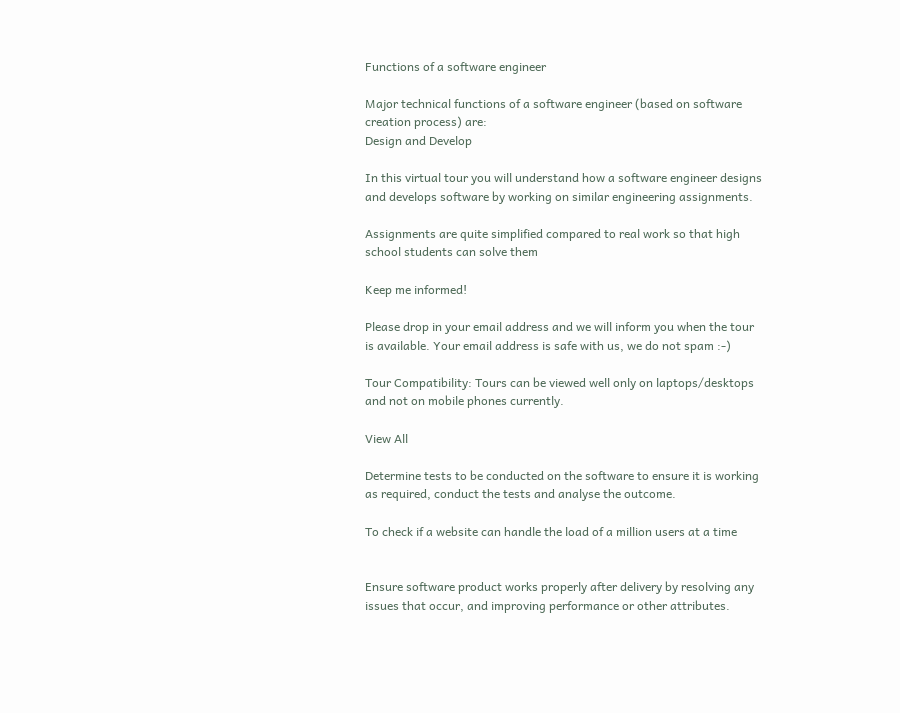Functions of a software engineer

Major technical functions of a software engineer (based on software creation process) are:
Design and Develop

In this virtual tour you will understand how a software engineer designs and develops software by working on similar engineering assignments.

Assignments are quite simplified compared to real work so that high school students can solve them

Keep me informed!

Please drop in your email address and we will inform you when the tour is available. Your email address is safe with us, we do not spam :-)

Tour Compatibility: Tours can be viewed well only on laptops/desktops and not on mobile phones currently.

View All

Determine tests to be conducted on the software to ensure it is working as required, conduct the tests and analyse the outcome.

To check if a website can handle the load of a million users at a time


Ensure software product works properly after delivery by resolving any issues that occur, and improving performance or other attributes.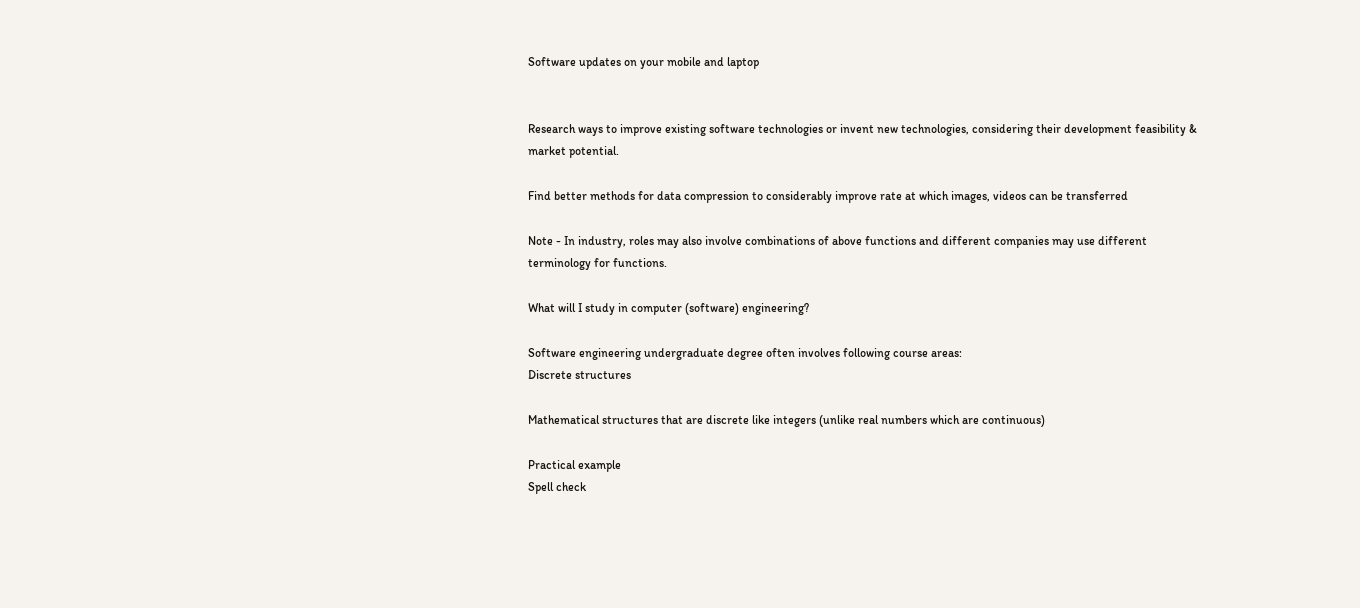Software updates on your mobile and laptop


Research ways to improve existing software technologies or invent new technologies, considering their development feasibility & market potential.

Find better methods for data compression to considerably improve rate at which images, videos can be transferred

Note - In industry, roles may also involve combinations of above functions and different companies may use different terminology for functions.

What will I study in computer (software) engineering?

Software engineering undergraduate degree often involves following course areas:
Discrete structures

Mathematical structures that are discrete like integers (unlike real numbers which are continuous)

Practical example
Spell check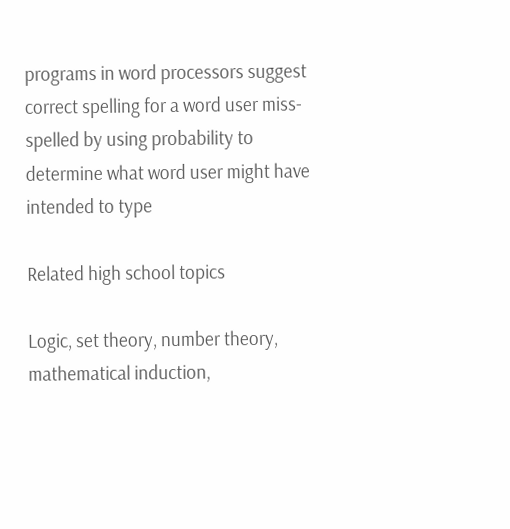programs in word processors suggest correct spelling for a word user miss-spelled by using probability to determine what word user might have intended to type

Related high school topics

Logic, set theory, number theory, mathematical induction,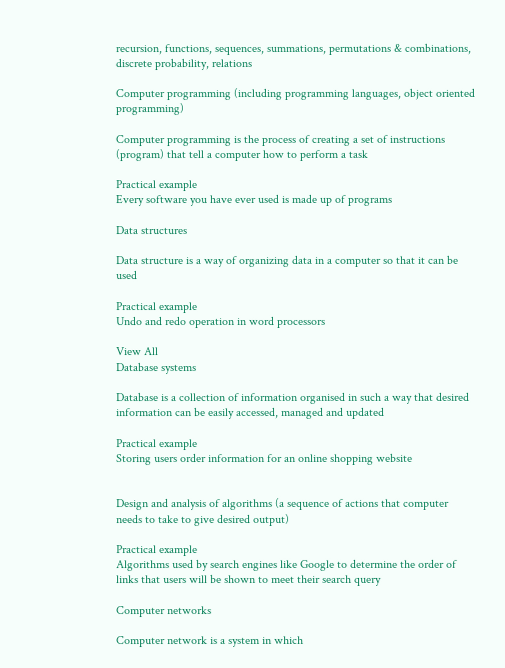recursion, functions, sequences, summations, permutations & combinations, discrete probability, relations

Computer programming (including programming languages, object oriented programming)

Computer programming is the process of creating a set of instructions (program) that tell a computer how to perform a task

Practical example
Every software you have ever used is made up of programs

Data structures

Data structure is a way of organizing data in a computer so that it can be used

Practical example
Undo and redo operation in word processors

View All
Database systems

Database is a collection of information organised in such a way that desired information can be easily accessed, managed and updated

Practical example
Storing users order information for an online shopping website


Design and analysis of algorithms (a sequence of actions that computer needs to take to give desired output)

Practical example
Algorithms used by search engines like Google to determine the order of links that users will be shown to meet their search query

Computer networks

Computer network is a system in which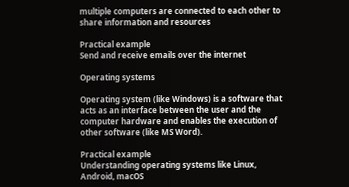multiple computers are connected to each other to share information and resources

Practical example
Send and receive emails over the internet

Operating systems

Operating system (like Windows) is a software that acts as an interface between the user and the computer hardware and enables the execution of other software (like MS Word).

Practical example
Understanding operating systems like Linux, Android, macOS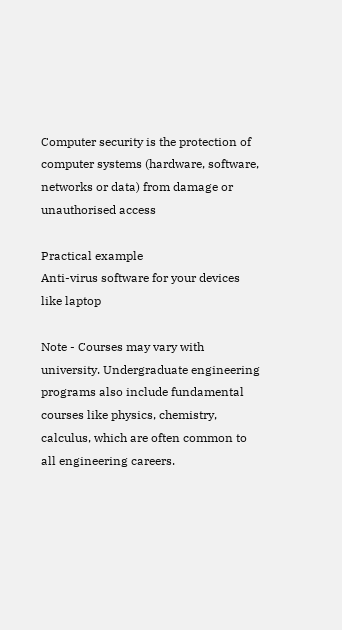Computer security is the protection of computer systems (hardware, software, networks or data) from damage or unauthorised access

Practical example
Anti-virus software for your devices like laptop

Note - Courses may vary with university. Undergraduate engineering programs also include fundamental courses like physics, chemistry, calculus, which are often common to all engineering careers.